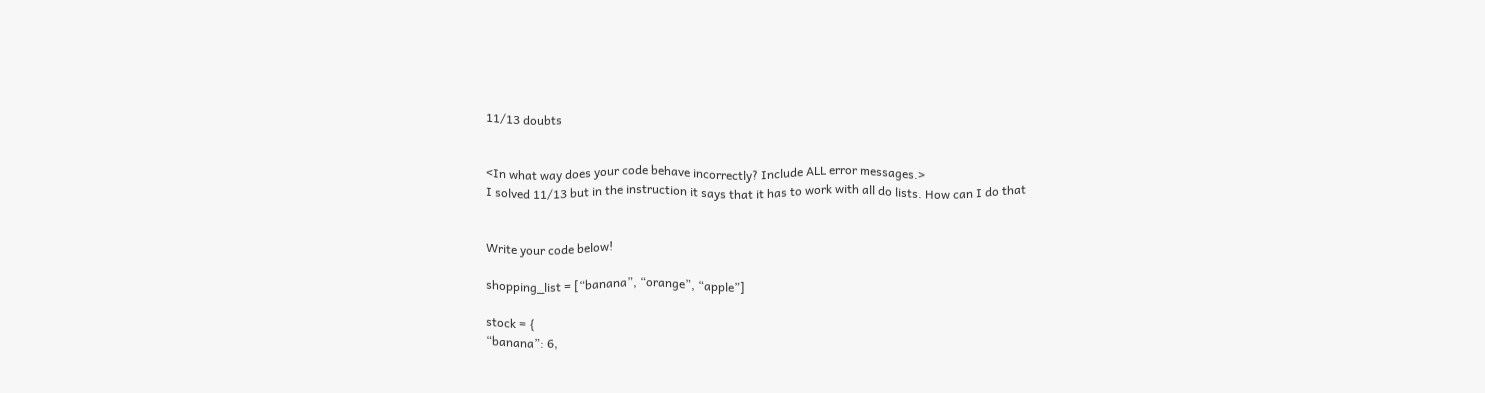11/13 doubts


<In what way does your code behave incorrectly? Include ALL error messages.>
I solved 11/13 but in the instruction it says that it has to work with all do lists. How can I do that


Write your code below!

shopping_list = [“banana”, “orange”, “apple”]

stock = {
“banana”: 6,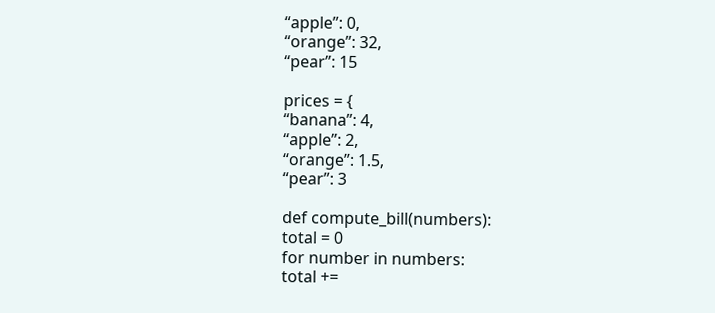“apple”: 0,
“orange”: 32,
“pear”: 15

prices = {
“banana”: 4,
“apple”: 2,
“orange”: 1.5,
“pear”: 3

def compute_bill(numbers):
total = 0
for number in numbers:
total +=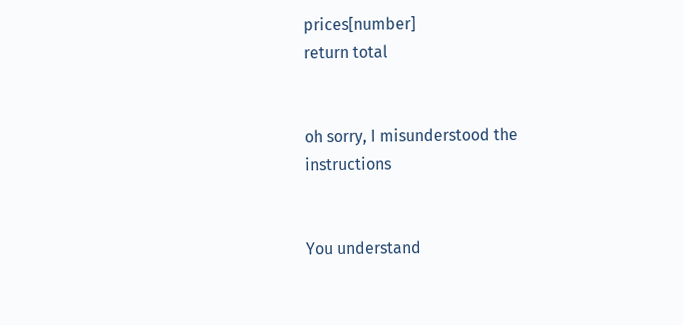prices[number]
return total


oh sorry, I misunderstood the instructions


You understand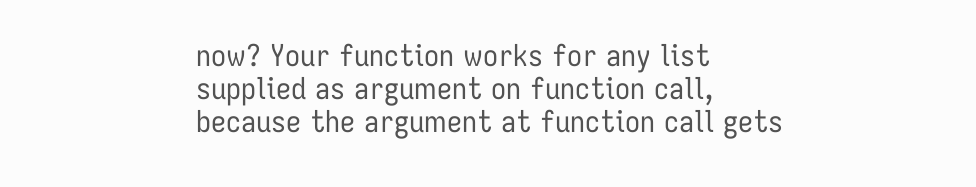now? Your function works for any list supplied as argument on function call, because the argument at function call gets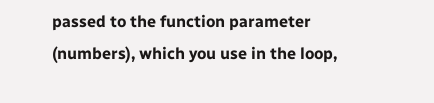passed to the function parameter (numbers), which you use in the loop,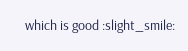which is good :slight_smile: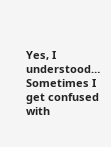Yes, I understood… Sometimes I get confused with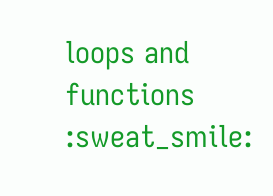loops and functions :sweat_smile: